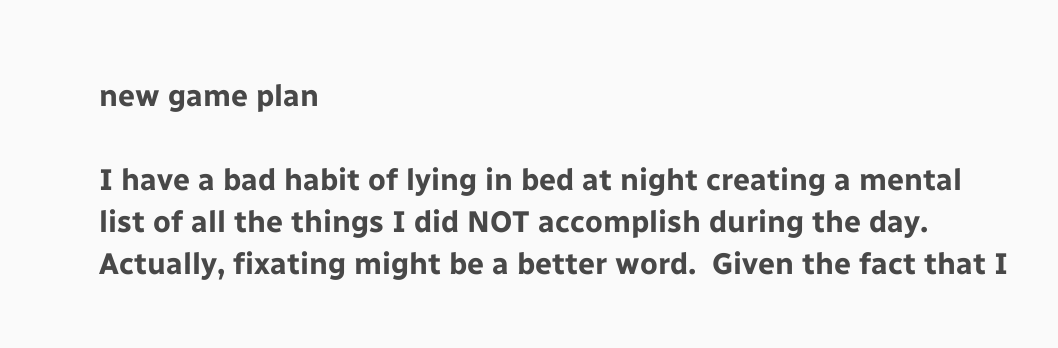new game plan

I have a bad habit of lying in bed at night creating a mental list of all the things I did NOT accomplish during the day.  Actually, fixating might be a better word.  Given the fact that I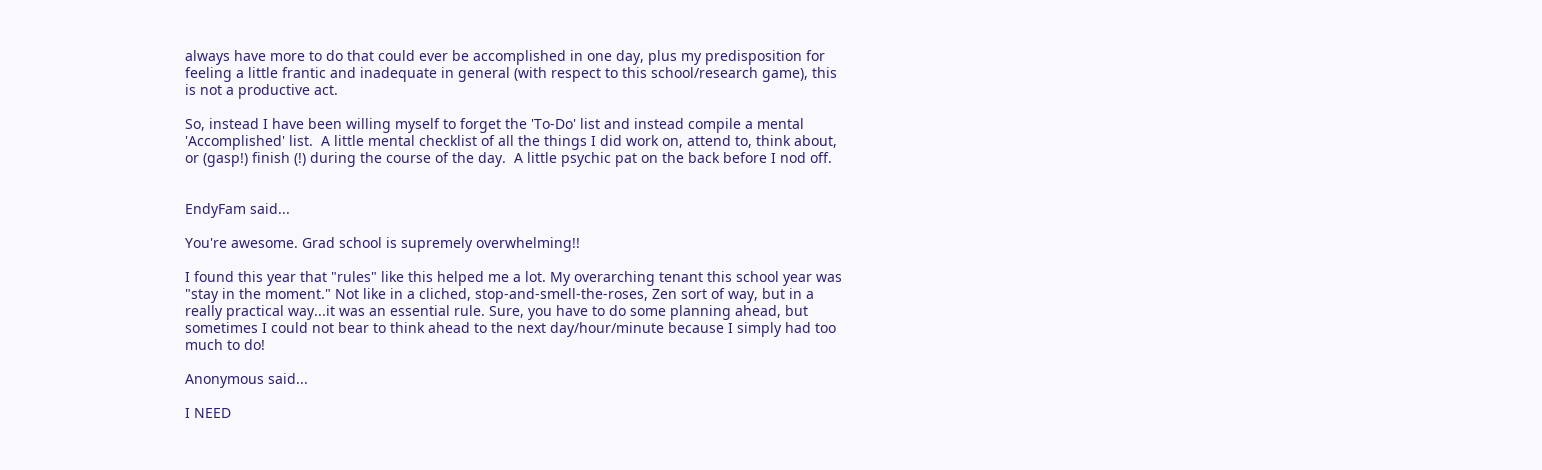always have more to do that could ever be accomplished in one day, plus my predisposition for feeling a little frantic and inadequate in general (with respect to this school/research game), this is not a productive act.

So, instead I have been willing myself to forget the 'To-Do' list and instead compile a mental 'Accomplished' list.  A little mental checklist of all the things I did work on, attend to, think about, or (gasp!) finish (!) during the course of the day.  A little psychic pat on the back before I nod off.


EndyFam said...

You're awesome. Grad school is supremely overwhelming!!

I found this year that "rules" like this helped me a lot. My overarching tenant this school year was "stay in the moment." Not like in a cliched, stop-and-smell-the-roses, Zen sort of way, but in a really practical way...it was an essential rule. Sure, you have to do some planning ahead, but sometimes I could not bear to think ahead to the next day/hour/minute because I simply had too much to do!

Anonymous said...

I NEED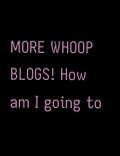MORE WHOOP BLOGS! How am I going to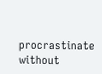procrastinate without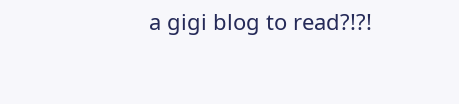a gigi blog to read?!?!